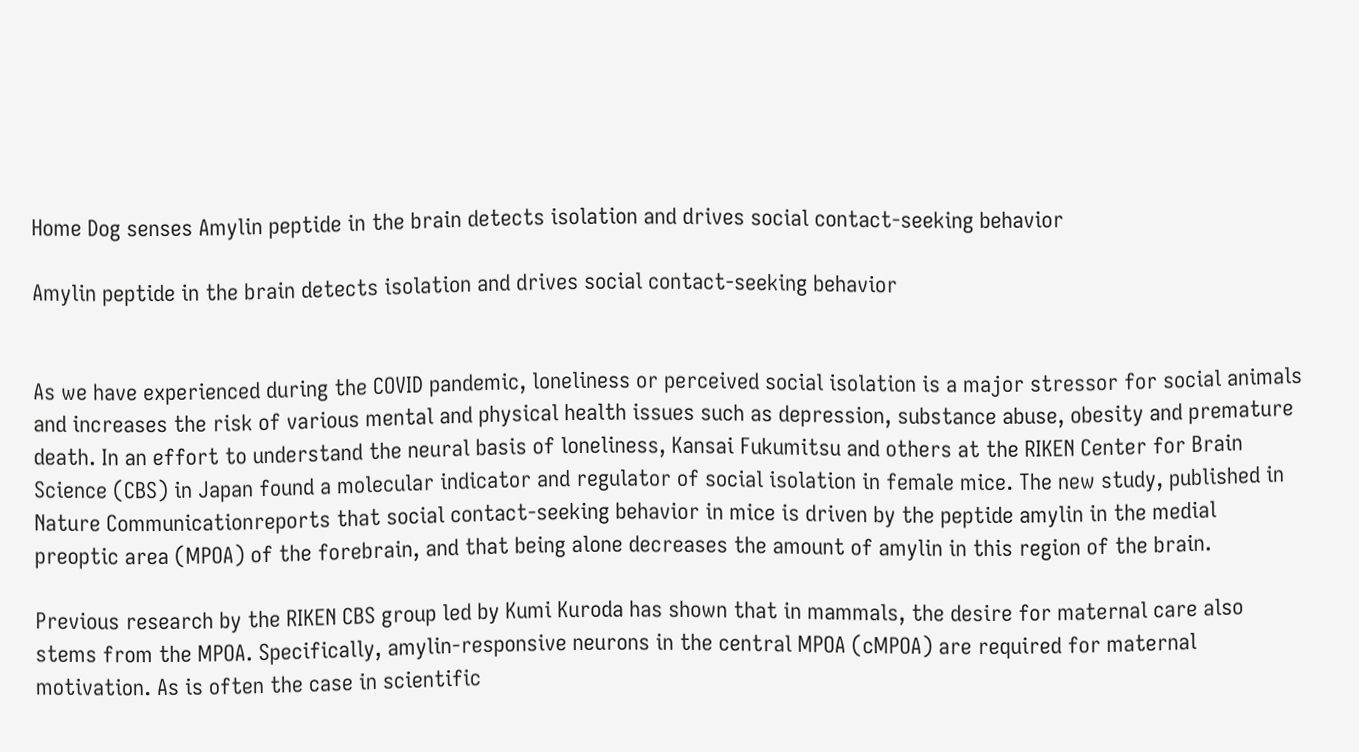Home Dog senses Amylin peptide in the brain detects isolation and drives social contact-seeking behavior

Amylin peptide in the brain detects isolation and drives social contact-seeking behavior


As we have experienced during the COVID pandemic, loneliness or perceived social isolation is a major stressor for social animals and increases the risk of various mental and physical health issues such as depression, substance abuse, obesity and premature death. In an effort to understand the neural basis of loneliness, Kansai Fukumitsu and others at the RIKEN Center for Brain Science (CBS) in Japan found a molecular indicator and regulator of social isolation in female mice. The new study, published in Nature Communicationreports that social contact-seeking behavior in mice is driven by the peptide amylin in the medial preoptic area (MPOA) of the forebrain, and that being alone decreases the amount of amylin in this region of the brain.

Previous research by the RIKEN CBS group led by Kumi Kuroda has shown that in mammals, the desire for maternal care also stems from the MPOA. Specifically, amylin-responsive neurons in the central MPOA (cMPOA) are required for maternal motivation. As is often the case in scientific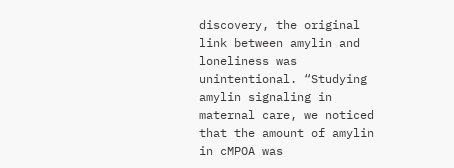discovery, the original link between amylin and loneliness was unintentional. “Studying amylin signaling in maternal care, we noticed that the amount of amylin in cMPOA was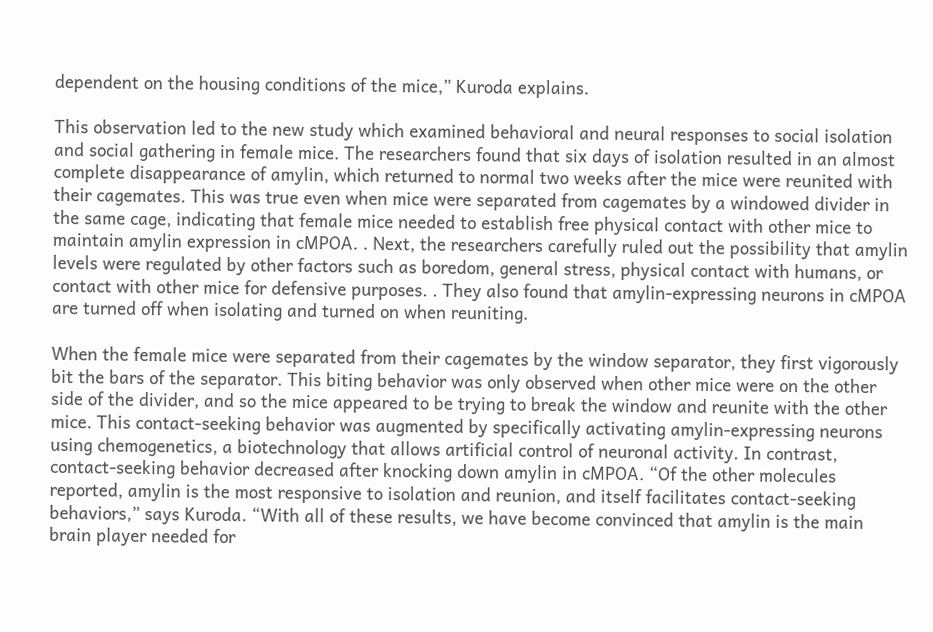dependent on the housing conditions of the mice,” Kuroda explains.

This observation led to the new study which examined behavioral and neural responses to social isolation and social gathering in female mice. The researchers found that six days of isolation resulted in an almost complete disappearance of amylin, which returned to normal two weeks after the mice were reunited with their cagemates. This was true even when mice were separated from cagemates by a windowed divider in the same cage, indicating that female mice needed to establish free physical contact with other mice to maintain amylin expression in cMPOA. . Next, the researchers carefully ruled out the possibility that amylin levels were regulated by other factors such as boredom, general stress, physical contact with humans, or contact with other mice for defensive purposes. . They also found that amylin-expressing neurons in cMPOA are turned off when isolating and turned on when reuniting.

When the female mice were separated from their cagemates by the window separator, they first vigorously bit the bars of the separator. This biting behavior was only observed when other mice were on the other side of the divider, and so the mice appeared to be trying to break the window and reunite with the other mice. This contact-seeking behavior was augmented by specifically activating amylin-expressing neurons using chemogenetics, a biotechnology that allows artificial control of neuronal activity. In contrast, contact-seeking behavior decreased after knocking down amylin in cMPOA. “Of the other molecules reported, amylin is the most responsive to isolation and reunion, and itself facilitates contact-seeking behaviors,” says Kuroda. “With all of these results, we have become convinced that amylin is the main brain player needed for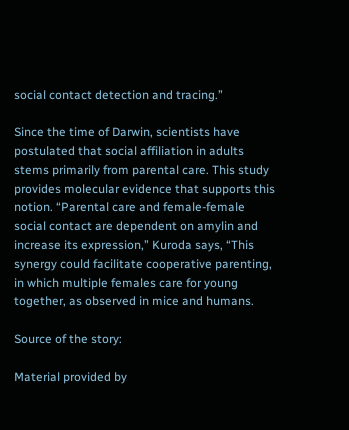social contact detection and tracing.”

Since the time of Darwin, scientists have postulated that social affiliation in adults stems primarily from parental care. This study provides molecular evidence that supports this notion. “Parental care and female-female social contact are dependent on amylin and increase its expression,” Kuroda says, “This synergy could facilitate cooperative parenting, in which multiple females care for young together, as observed in mice and humans.

Source of the story:

Material provided by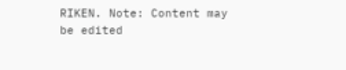RIKEN. Note: Content may be edited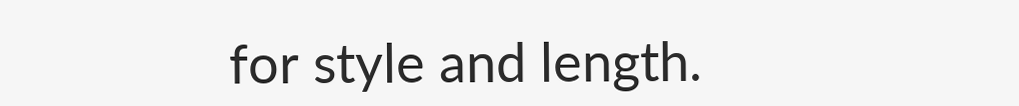for style and length.